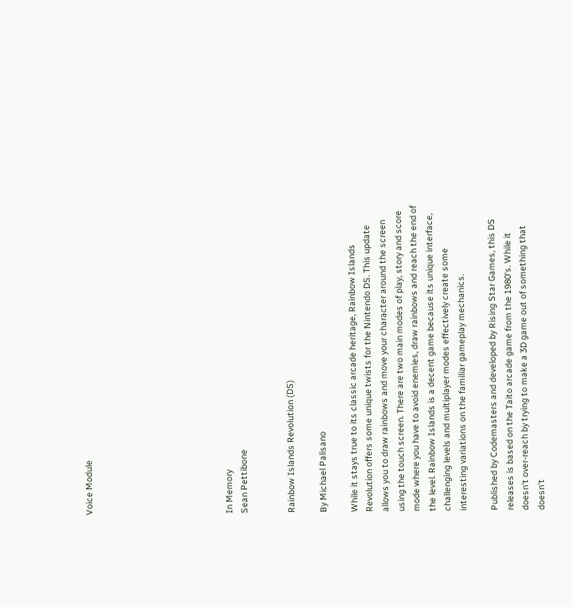Voice Module








In Memory
Sean Pettibone


Rainbow Islands Revolution (DS)

By Michael Palisano

While it stays true to its classic arcade heritage, Rainbow Islands Revolution offers some unique twists for the Nintendo DS. This update allows you to draw rainbows and move your character around the screen using the touch screen. There are two main modes of play, story and score mode where you have to avoid enemies, draw rainbows and reach the end of the level. Rainbow Islands is a decent game because its unique interface, challenging levels and multiplayer modes effectively create some interesting variations on the familiar gameplay mechanics.

Published by Codemasters and developed by Rising Star Games, this DS releases is based on the Taito arcade game from the 1980's. While it doesn't over-reach by trying to make a 3D game out of something that doesn't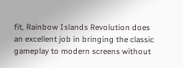fit, Rainbow Islands Revolution does an excellent job in bringing the classic gameplay to modern screens without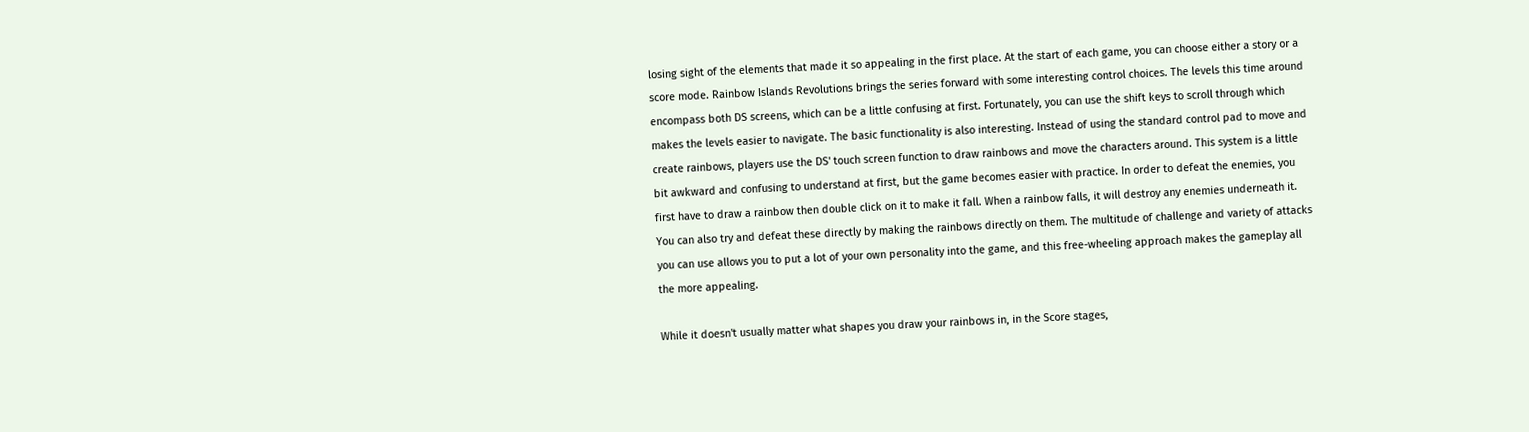losing sight of the elements that made it so appealing in the first place. At the start of each game, you can choose either a story or a score mode. Rainbow Islands Revolutions brings the series forward with some interesting control choices. The levels this time around encompass both DS screens, which can be a little confusing at first. Fortunately, you can use the shift keys to scroll through which makes the levels easier to navigate. The basic functionality is also interesting. Instead of using the standard control pad to move and create rainbows, players use the DS' touch screen function to draw rainbows and move the characters around. This system is a little bit awkward and confusing to understand at first, but the game becomes easier with practice. In order to defeat the enemies, you first have to draw a rainbow then double click on it to make it fall. When a rainbow falls, it will destroy any enemies underneath it. You can also try and defeat these directly by making the rainbows directly on them. The multitude of challenge and variety of attacks you can use allows you to put a lot of your own personality into the game, and this free-wheeling approach makes the gameplay all the more appealing.

While it doesn't usually matter what shapes you draw your rainbows in, in the Score stages,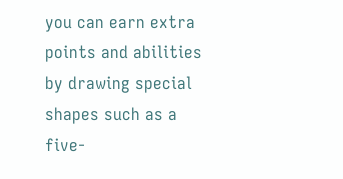you can earn extra points and abilities by drawing special shapes such as a five-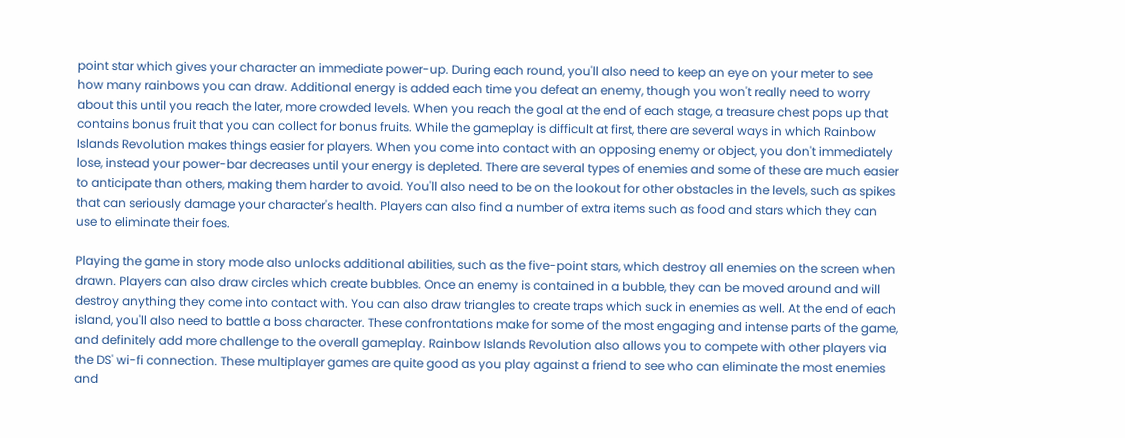point star which gives your character an immediate power-up. During each round, you'll also need to keep an eye on your meter to see how many rainbows you can draw. Additional energy is added each time you defeat an enemy, though you won't really need to worry about this until you reach the later, more crowded levels. When you reach the goal at the end of each stage, a treasure chest pops up that contains bonus fruit that you can collect for bonus fruits. While the gameplay is difficult at first, there are several ways in which Rainbow Islands Revolution makes things easier for players. When you come into contact with an opposing enemy or object, you don't immediately lose, instead your power-bar decreases until your energy is depleted. There are several types of enemies and some of these are much easier to anticipate than others, making them harder to avoid. You'll also need to be on the lookout for other obstacles in the levels, such as spikes that can seriously damage your character's health. Players can also find a number of extra items such as food and stars which they can use to eliminate their foes.

Playing the game in story mode also unlocks additional abilities, such as the five-point stars, which destroy all enemies on the screen when drawn. Players can also draw circles which create bubbles. Once an enemy is contained in a bubble, they can be moved around and will destroy anything they come into contact with. You can also draw triangles to create traps which suck in enemies as well. At the end of each island, you'll also need to battle a boss character. These confrontations make for some of the most engaging and intense parts of the game, and definitely add more challenge to the overall gameplay. Rainbow Islands Revolution also allows you to compete with other players via the DS' wi-fi connection. These multiplayer games are quite good as you play against a friend to see who can eliminate the most enemies and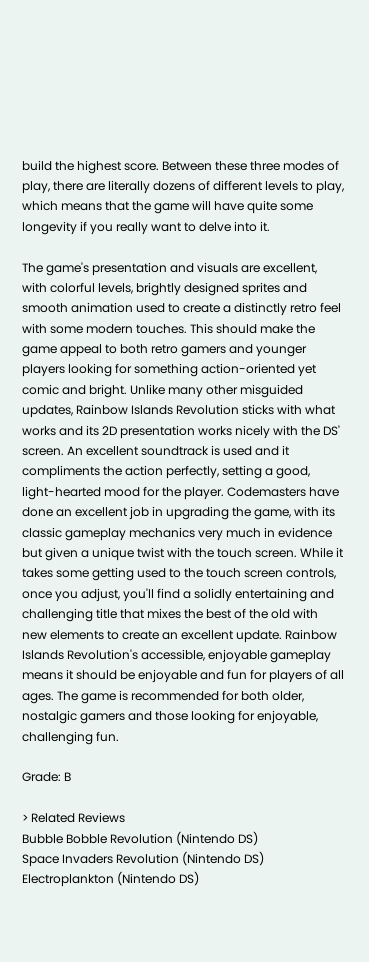build the highest score. Between these three modes of play, there are literally dozens of different levels to play, which means that the game will have quite some longevity if you really want to delve into it.

The game's presentation and visuals are excellent, with colorful levels, brightly designed sprites and smooth animation used to create a distinctly retro feel with some modern touches. This should make the game appeal to both retro gamers and younger players looking for something action-oriented yet comic and bright. Unlike many other misguided updates, Rainbow Islands Revolution sticks with what works and its 2D presentation works nicely with the DS' screen. An excellent soundtrack is used and it compliments the action perfectly, setting a good, light-hearted mood for the player. Codemasters have done an excellent job in upgrading the game, with its classic gameplay mechanics very much in evidence but given a unique twist with the touch screen. While it takes some getting used to the touch screen controls, once you adjust, you'll find a solidly entertaining and challenging title that mixes the best of the old with new elements to create an excellent update. Rainbow Islands Revolution's accessible, enjoyable gameplay means it should be enjoyable and fun for players of all ages. The game is recommended for both older, nostalgic gamers and those looking for enjoyable, challenging fun.

Grade: B

> Related Reviews
Bubble Bobble Revolution (Nintendo DS)
Space Invaders Revolution (Nintendo DS)
Electroplankton (Nintendo DS)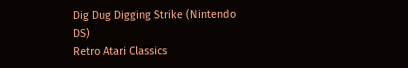Dig Dug Digging Strike (Nintendo DS)
Retro Atari Classics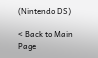(Nintendo DS)

< Back to Main Page